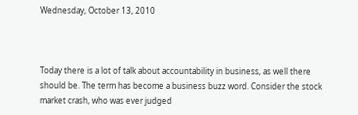Wednesday, October 13, 2010



Today there is a lot of talk about accountability in business, as well there should be. The term has become a business buzz word. Consider the stock market crash, who was ever judged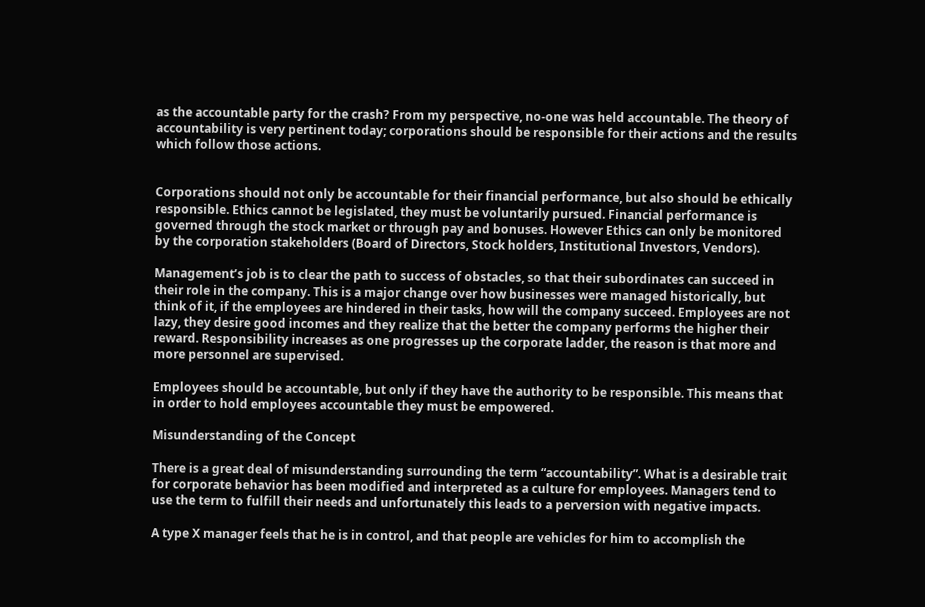as the accountable party for the crash? From my perspective, no-one was held accountable. The theory of accountability is very pertinent today; corporations should be responsible for their actions and the results which follow those actions.


Corporations should not only be accountable for their financial performance, but also should be ethically responsible. Ethics cannot be legislated, they must be voluntarily pursued. Financial performance is governed through the stock market or through pay and bonuses. However Ethics can only be monitored by the corporation stakeholders (Board of Directors, Stock holders, Institutional Investors, Vendors).

Management’s job is to clear the path to success of obstacles, so that their subordinates can succeed in their role in the company. This is a major change over how businesses were managed historically, but think of it, if the employees are hindered in their tasks, how will the company succeed. Employees are not lazy, they desire good incomes and they realize that the better the company performs the higher their reward. Responsibility increases as one progresses up the corporate ladder, the reason is that more and more personnel are supervised.

Employees should be accountable, but only if they have the authority to be responsible. This means that in order to hold employees accountable they must be empowered.

Misunderstanding of the Concept

There is a great deal of misunderstanding surrounding the term “accountability”. What is a desirable trait for corporate behavior has been modified and interpreted as a culture for employees. Managers tend to use the term to fulfill their needs and unfortunately this leads to a perversion with negative impacts.

A type X manager feels that he is in control, and that people are vehicles for him to accomplish the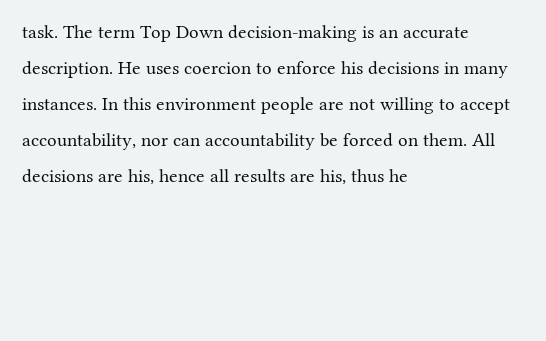task. The term Top Down decision-making is an accurate description. He uses coercion to enforce his decisions in many instances. In this environment people are not willing to accept accountability, nor can accountability be forced on them. All decisions are his, hence all results are his, thus he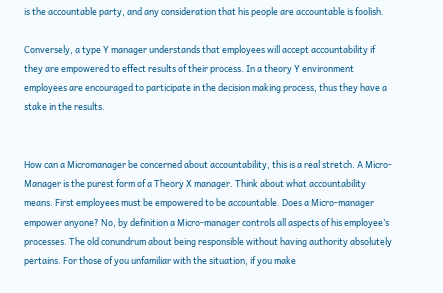is the accountable party, and any consideration that his people are accountable is foolish.

Conversely, a type Y manager understands that employees will accept accountability if they are empowered to effect results of their process. In a theory Y environment employees are encouraged to participate in the decision making process, thus they have a stake in the results.


How can a Micromanager be concerned about accountability, this is a real stretch. A Micro-Manager is the purest form of a Theory X manager. Think about what accountability means. First employees must be empowered to be accountable. Does a Micro-manager empower anyone? No, by definition a Micro-manager controls all aspects of his employee’s processes. The old conundrum about being responsible without having authority absolutely pertains. For those of you unfamiliar with the situation, if you make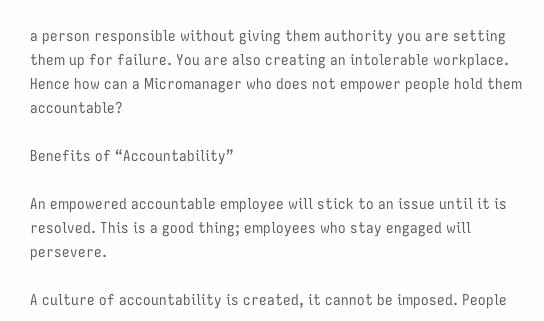a person responsible without giving them authority you are setting them up for failure. You are also creating an intolerable workplace. Hence how can a Micromanager who does not empower people hold them accountable?

Benefits of “Accountability”

An empowered accountable employee will stick to an issue until it is resolved. This is a good thing; employees who stay engaged will persevere.

A culture of accountability is created, it cannot be imposed. People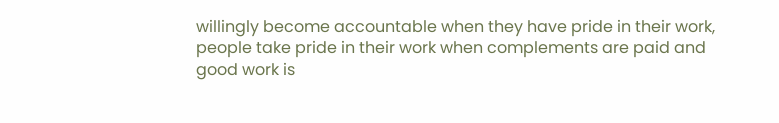willingly become accountable when they have pride in their work, people take pride in their work when complements are paid and good work is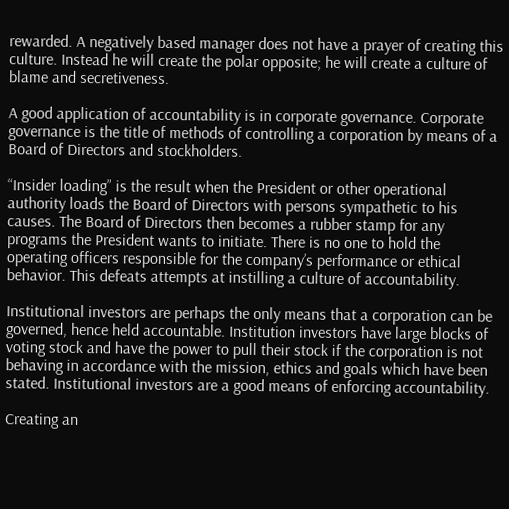rewarded. A negatively based manager does not have a prayer of creating this culture. Instead he will create the polar opposite; he will create a culture of blame and secretiveness.

A good application of accountability is in corporate governance. Corporate governance is the title of methods of controlling a corporation by means of a Board of Directors and stockholders.

“Insider loading” is the result when the President or other operational authority loads the Board of Directors with persons sympathetic to his causes. The Board of Directors then becomes a rubber stamp for any programs the President wants to initiate. There is no one to hold the operating officers responsible for the company’s performance or ethical behavior. This defeats attempts at instilling a culture of accountability.

Institutional investors are perhaps the only means that a corporation can be governed, hence held accountable. Institution investors have large blocks of voting stock and have the power to pull their stock if the corporation is not behaving in accordance with the mission, ethics and goals which have been stated. Institutional investors are a good means of enforcing accountability.

Creating an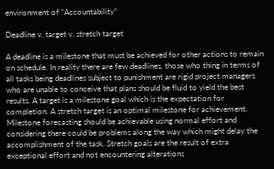environment of “Accountability”

Deadline v. target v. stretch target

A deadline is a milestone that must be achieved for other actions to remain on schedule. In reality there are few deadlines, those who thing in terms of all tasks being deadlines subject to punishment are rigid project managers who are unable to conceive that plans should be fluid to yield the best results. A target is a milestone goal which is the expectation for completion. A stretch target is an optimal milestone for achievement. Milestone forecasting should be achievable using normal effort and considering there could be problems along the way which might delay the accomplishment of the task. Stretch goals are the result of extra exceptional effort and not encountering alterations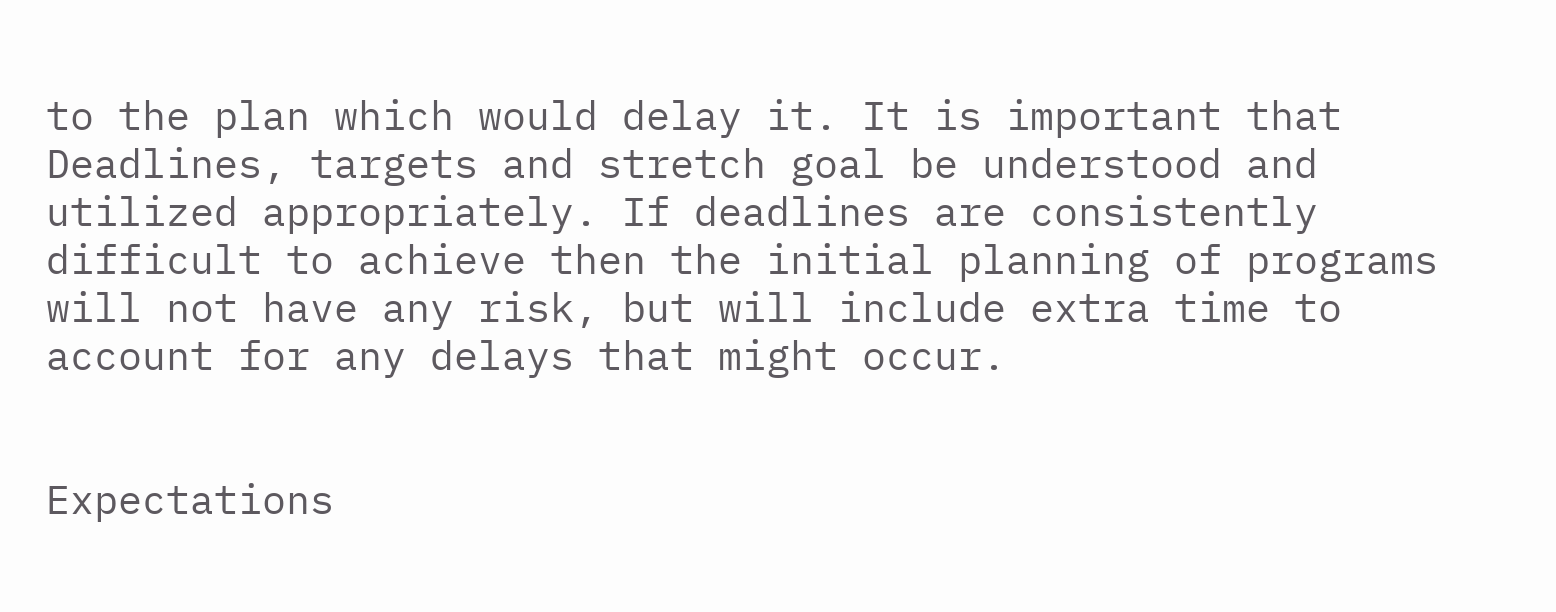to the plan which would delay it. It is important that Deadlines, targets and stretch goal be understood and utilized appropriately. If deadlines are consistently difficult to achieve then the initial planning of programs will not have any risk, but will include extra time to account for any delays that might occur.


Expectations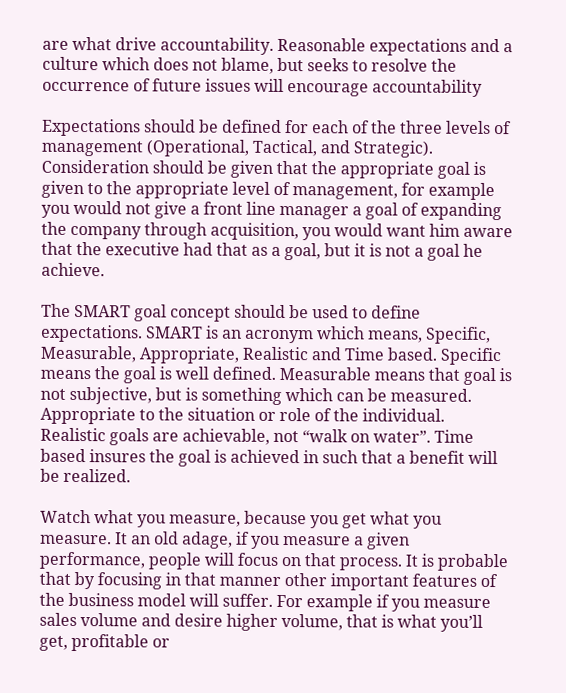are what drive accountability. Reasonable expectations and a culture which does not blame, but seeks to resolve the occurrence of future issues will encourage accountability

Expectations should be defined for each of the three levels of management (Operational, Tactical, and Strategic). Consideration should be given that the appropriate goal is given to the appropriate level of management, for example you would not give a front line manager a goal of expanding the company through acquisition, you would want him aware that the executive had that as a goal, but it is not a goal he achieve.

The SMART goal concept should be used to define expectations. SMART is an acronym which means, Specific, Measurable, Appropriate, Realistic and Time based. Specific means the goal is well defined. Measurable means that goal is not subjective, but is something which can be measured. Appropriate to the situation or role of the individual. Realistic goals are achievable, not “walk on water”. Time based insures the goal is achieved in such that a benefit will be realized.

Watch what you measure, because you get what you measure. It an old adage, if you measure a given performance, people will focus on that process. It is probable that by focusing in that manner other important features of the business model will suffer. For example if you measure sales volume and desire higher volume, that is what you’ll get, profitable or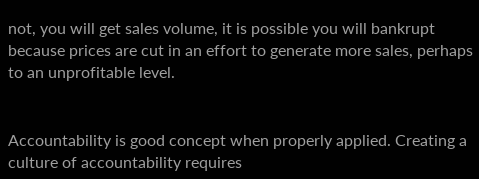not, you will get sales volume, it is possible you will bankrupt because prices are cut in an effort to generate more sales, perhaps to an unprofitable level.


Accountability is good concept when properly applied. Creating a culture of accountability requires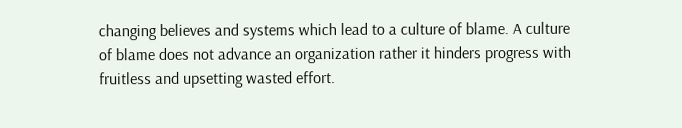changing believes and systems which lead to a culture of blame. A culture of blame does not advance an organization rather it hinders progress with fruitless and upsetting wasted effort.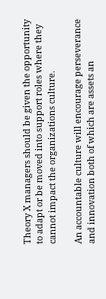Theory X managers should be given the opportunity to adapt or be moved into support roles where they cannot impact the organizations culture.

An accountable culture will encourage perseverance and innovation both of which are assets an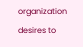organization desires to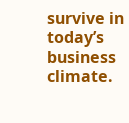survive in today’s business climate.